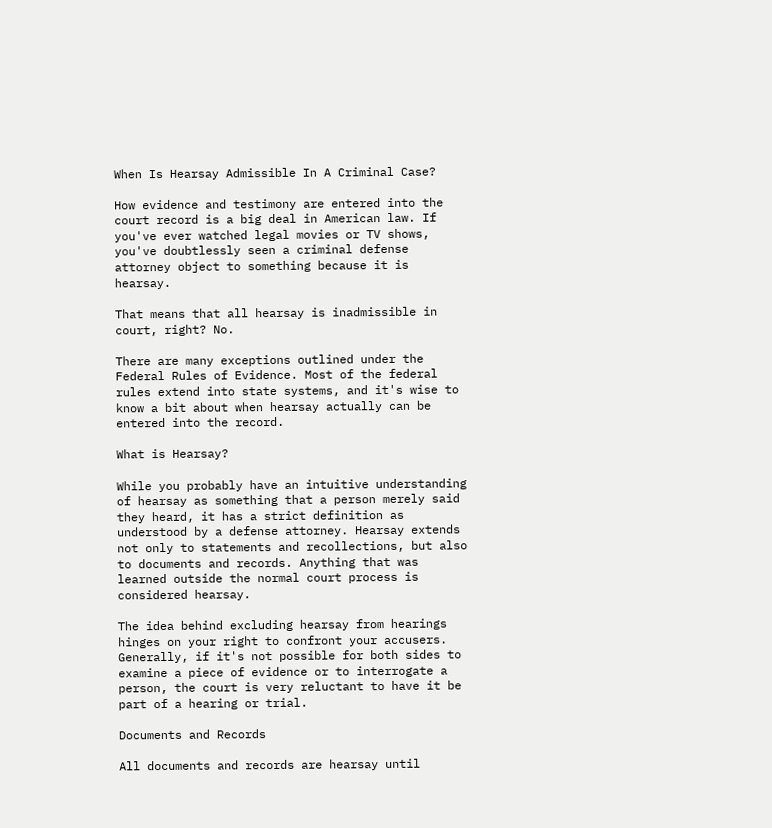When Is Hearsay Admissible In A Criminal Case?

How evidence and testimony are entered into the court record is a big deal in American law. If you've ever watched legal movies or TV shows, you've doubtlessly seen a criminal defense attorney object to something because it is hearsay.

That means that all hearsay is inadmissible in court, right? No.

There are many exceptions outlined under the Federal Rules of Evidence. Most of the federal rules extend into state systems, and it's wise to know a bit about when hearsay actually can be entered into the record.

What is Hearsay?

While you probably have an intuitive understanding of hearsay as something that a person merely said they heard, it has a strict definition as understood by a defense attorney. Hearsay extends not only to statements and recollections, but also to documents and records. Anything that was learned outside the normal court process is considered hearsay.

The idea behind excluding hearsay from hearings hinges on your right to confront your accusers. Generally, if it's not possible for both sides to examine a piece of evidence or to interrogate a person, the court is very reluctant to have it be part of a hearing or trial.

Documents and Records

All documents and records are hearsay until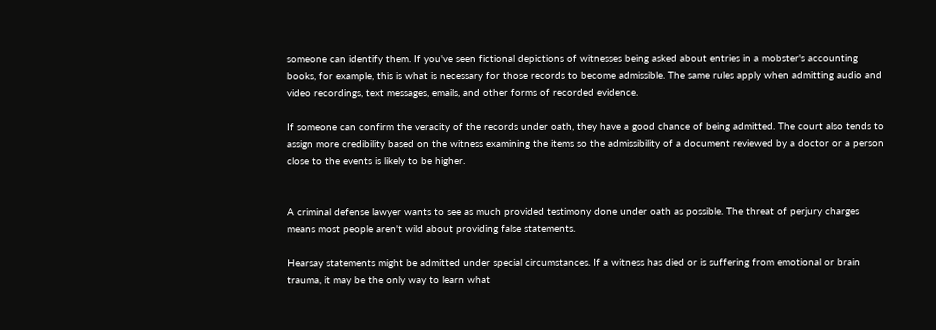someone can identify them. If you've seen fictional depictions of witnesses being asked about entries in a mobster's accounting books, for example, this is what is necessary for those records to become admissible. The same rules apply when admitting audio and video recordings, text messages, emails, and other forms of recorded evidence.

If someone can confirm the veracity of the records under oath, they have a good chance of being admitted. The court also tends to assign more credibility based on the witness examining the items so the admissibility of a document reviewed by a doctor or a person close to the events is likely to be higher.


A criminal defense lawyer wants to see as much provided testimony done under oath as possible. The threat of perjury charges means most people aren't wild about providing false statements.

Hearsay statements might be admitted under special circumstances. If a witness has died or is suffering from emotional or brain trauma, it may be the only way to learn what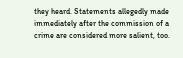they heard. Statements allegedly made immediately after the commission of a crime are considered more salient, too.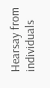Hearsay from individuals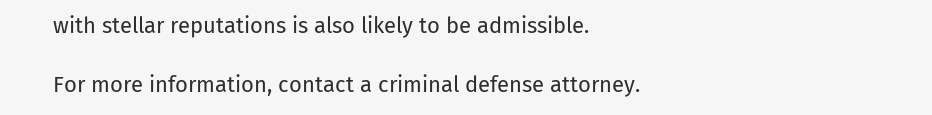with stellar reputations is also likely to be admissible.

For more information, contact a criminal defense attorney.